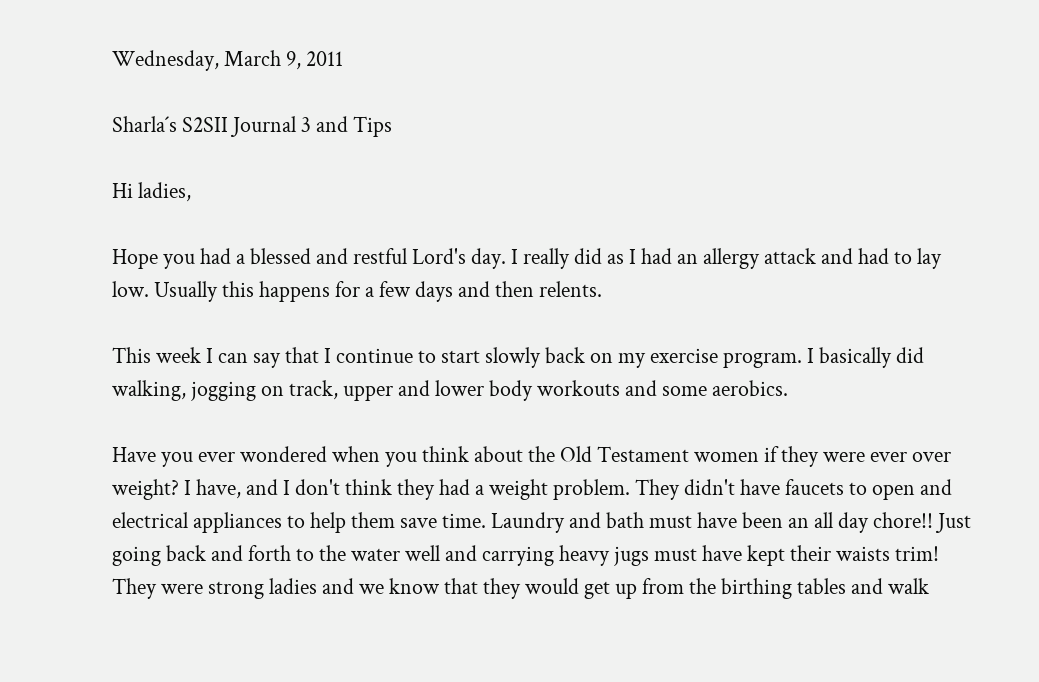Wednesday, March 9, 2011

Sharla´s S2SII Journal 3 and Tips

Hi ladies,

Hope you had a blessed and restful Lord's day. I really did as I had an allergy attack and had to lay low. Usually this happens for a few days and then relents.

This week I can say that I continue to start slowly back on my exercise program. I basically did walking, jogging on track, upper and lower body workouts and some aerobics.

Have you ever wondered when you think about the Old Testament women if they were ever over weight? I have, and I don't think they had a weight problem. They didn't have faucets to open and electrical appliances to help them save time. Laundry and bath must have been an all day chore!! Just going back and forth to the water well and carrying heavy jugs must have kept their waists trim! They were strong ladies and we know that they would get up from the birthing tables and walk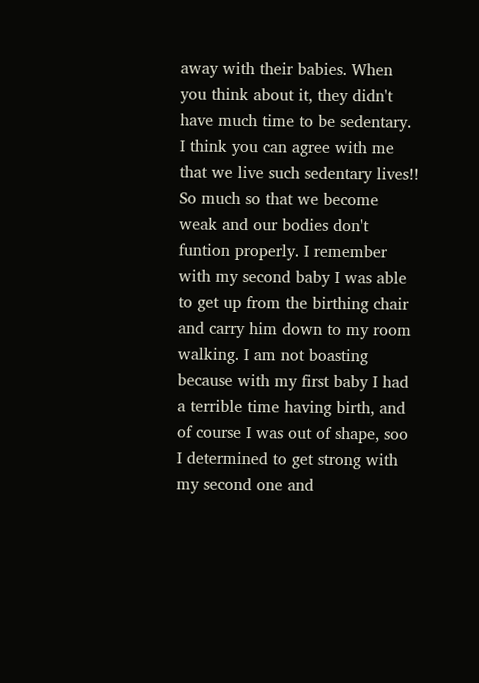away with their babies. When you think about it, they didn't have much time to be sedentary. I think you can agree with me that we live such sedentary lives!! So much so that we become weak and our bodies don't funtion properly. I remember with my second baby I was able to get up from the birthing chair and carry him down to my room walking. I am not boasting because with my first baby I had a terrible time having birth, and of course I was out of shape, soo I determined to get strong with my second one and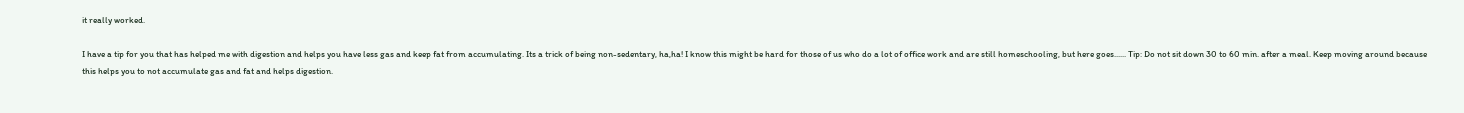it really worked.

I have a tip for you that has helped me with digestion and helps you have less gas and keep fat from accumulating. Its a trick of being non-sedentary, ha,ha! I know this might be hard for those of us who do a lot of office work and are still homeschooling, but here goes...... Tip: Do not sit down 30 to 60 min. after a meal. Keep moving around because this helps you to not accumulate gas and fat and helps digestion.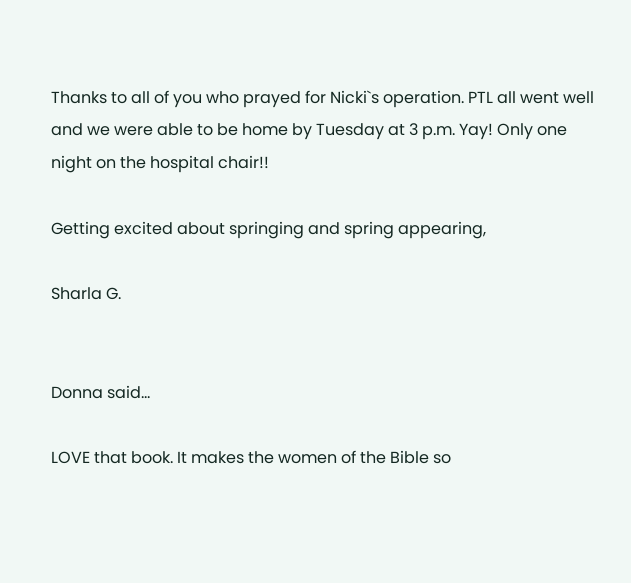Thanks to all of you who prayed for Nicki`s operation. PTL all went well and we were able to be home by Tuesday at 3 p.m. Yay! Only one night on the hospital chair!!

Getting excited about springing and spring appearing,

Sharla G.


Donna said...

LOVE that book. It makes the women of the Bible so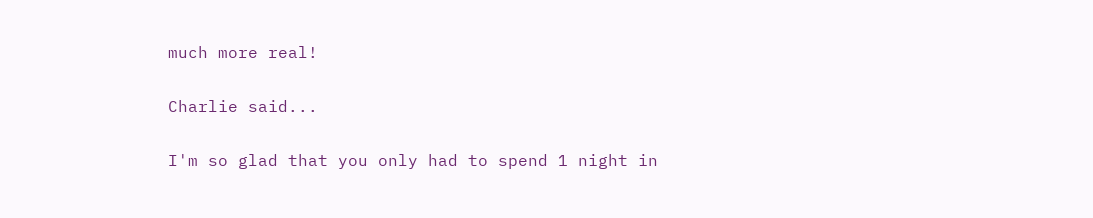much more real!

Charlie said...

I'm so glad that you only had to spend 1 night in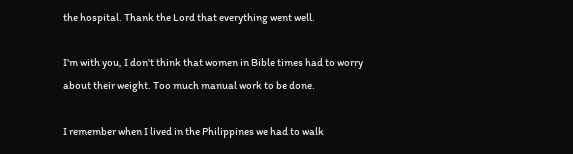the hospital. Thank the Lord that everything went well.

I'm with you, I don't think that women in Bible times had to worry about their weight. Too much manual work to be done.

I remember when I lived in the Philippines we had to walk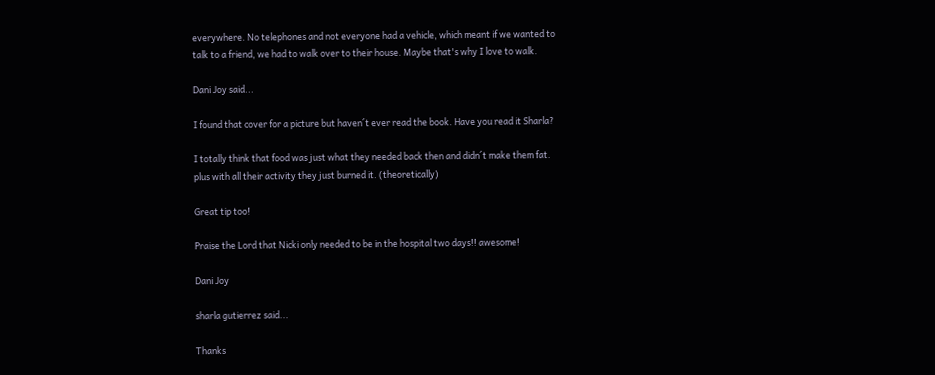everywhere. No telephones and not everyone had a vehicle, which meant if we wanted to talk to a friend, we had to walk over to their house. Maybe that's why I love to walk.

Dani Joy said...

I found that cover for a picture but haven´t ever read the book. Have you read it Sharla?

I totally think that food was just what they needed back then and didn´t make them fat. plus with all their activity they just burned it. (theoretically)

Great tip too!

Praise the Lord that Nicki only needed to be in the hospital two days!! awesome!

Dani Joy

sharla gutierrez said...

Thanks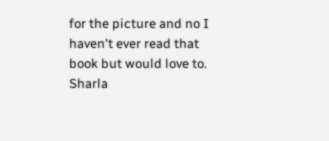for the picture and no I haven't ever read that book but would love to. Sharla